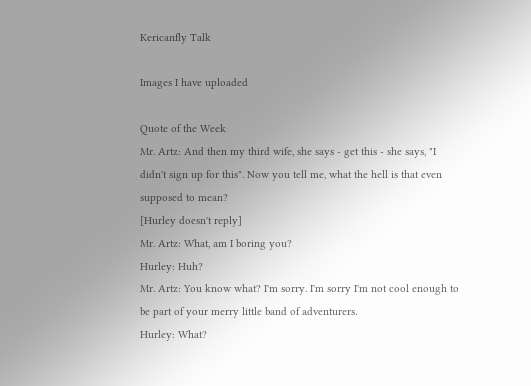Kericanfly Talk

Images I have uploaded

Quote of the Week
Mr. Artz: And then my third wife, she says - get this - she says, "I didn't sign up for this". Now you tell me, what the hell is that even supposed to mean?
[Hurley doesn't reply]
Mr. Artz: What, am I boring you?
Hurley: Huh?
Mr. Artz: You know what? I'm sorry. I'm sorry I'm not cool enough to be part of your merry little band of adventurers.
Hurley: What?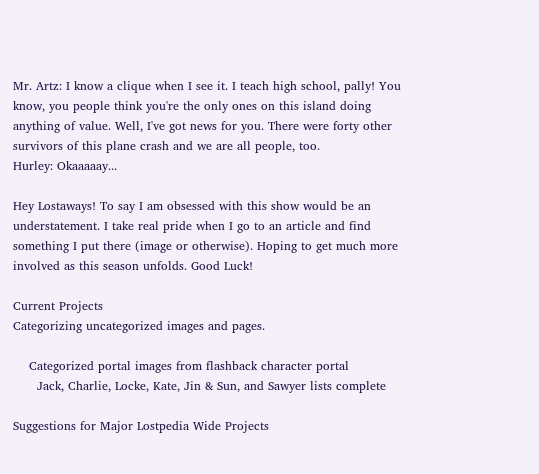Mr. Artz: I know a clique when I see it. I teach high school, pally! You know, you people think you're the only ones on this island doing anything of value. Well, I've got news for you. There were forty other survivors of this plane crash and we are all people, too.
Hurley: Okaaaaay...

Hey Lostaways! To say I am obsessed with this show would be an understatement. I take real pride when I go to an article and find something I put there (image or otherwise). Hoping to get much more involved as this season unfolds. Good Luck!

Current Projects
Categorizing uncategorized images and pages.

    Categorized portal images from flashback character portal
      Jack, Charlie, Locke, Kate, Jin & Sun, and Sawyer lists complete

Suggestions for Major Lostpedia Wide Projects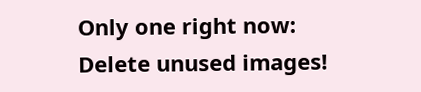Only one right now: Delete unused images!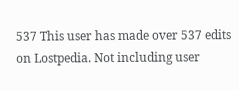537 This user has made over 537 edits on Lostpedia. Not including user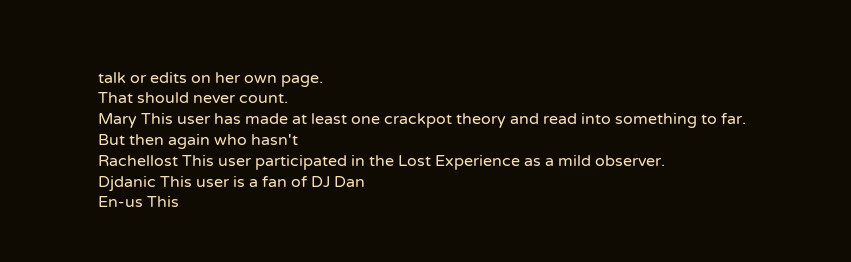talk or edits on her own page.
That should never count.
Mary This user has made at least one crackpot theory and read into something to far.
But then again who hasn't
Rachellost This user participated in the Lost Experience as a mild observer.
Djdanic This user is a fan of DJ Dan
En-us This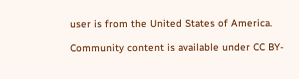user is from the United States of America.

Community content is available under CC BY-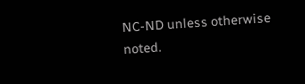NC-ND unless otherwise noted.